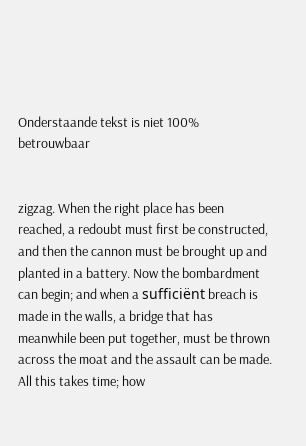Onderstaande tekst is niet 100% betrouwbaar


zigzag. When the right place has been reached, a redoubt must first be constructed, and then the cannon must be brought up and planted in a battery. Now the bombardment can begin; and when a sufficiënt breach is made in the walls, a bridge that has meanwhile been put together, must be thrown across the moat and the assault can be made. All this takes time; how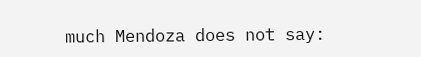much Mendoza does not say: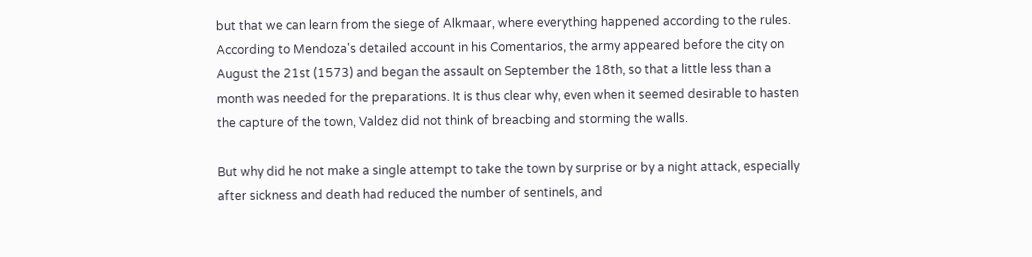but that we can learn from the siege of Alkmaar, where everything happened according to the rules. According to Mendoza's detailed account in his Comentarios, the army appeared before the city on August the 21st (1573) and began the assault on September the 18th, so that a little less than a month was needed for the preparations. It is thus clear why, even when it seemed desirable to hasten the capture of the town, Valdez did not think of breacbing and storming the walls.

But why did he not make a single attempt to take the town by surprise or by a night attack, especially after sickness and death had reduced the number of sentinels, and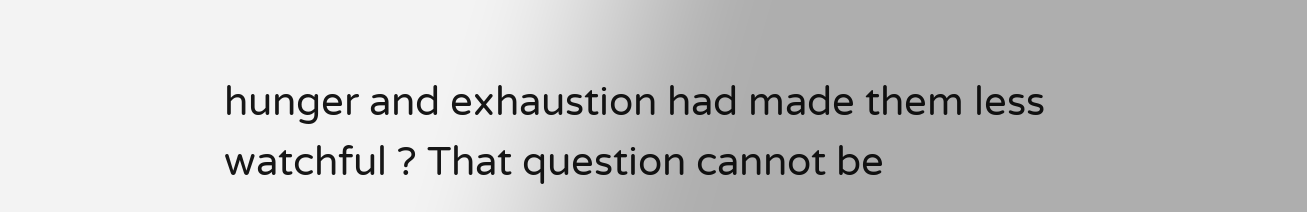hunger and exhaustion had made them less watchful ? That question cannot be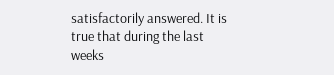satisfactorily answered. It is true that during the last weeks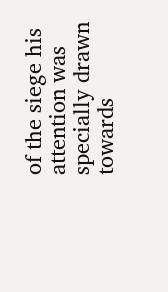of the siege his attention was specially drawn towards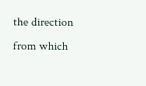the direction from which